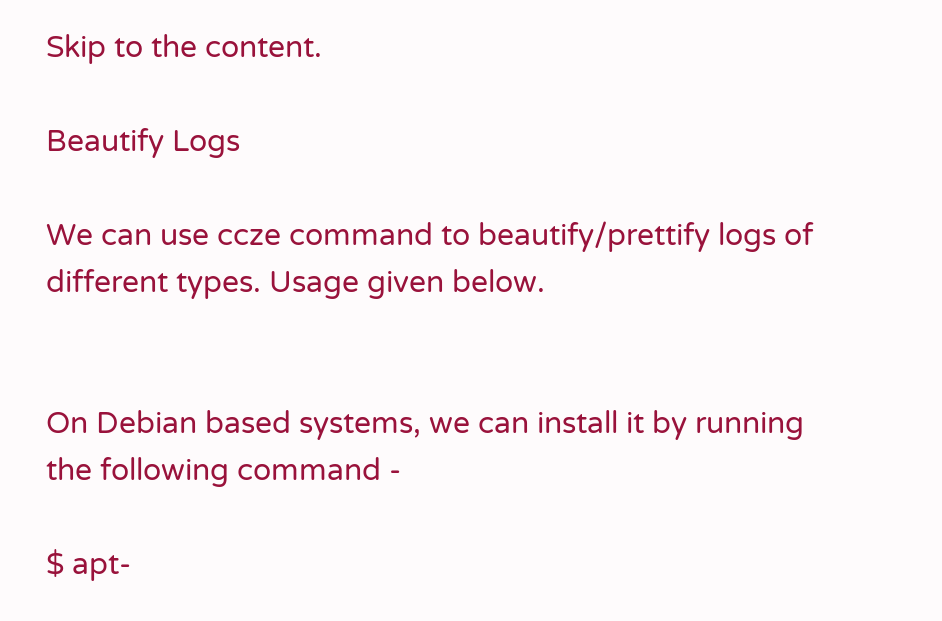Skip to the content.

Beautify Logs

We can use ccze command to beautify/prettify logs of different types. Usage given below.


On Debian based systems, we can install it by running the following command -

$ apt-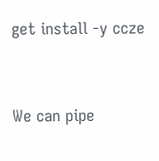get install -y ccze


We can pipe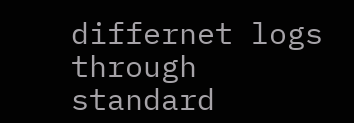differnet logs through standard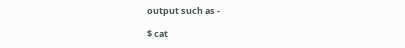output such as -

$ cat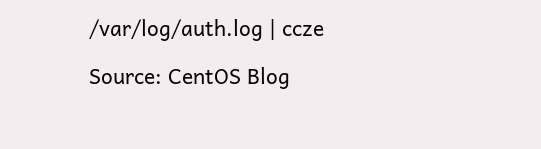/var/log/auth.log | ccze

Source: CentOS Blog